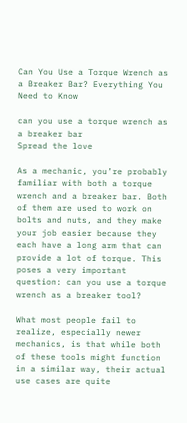Can You Use a Torque Wrench as a Breaker Bar? Everything You Need to Know

can you use a torque wrench as a breaker bar
Spread the love

As a mechanic, you’re probably familiar with both a torque wrench and a breaker bar. Both of them are used to work on bolts and nuts, and they make your job easier because they each have a long arm that can provide a lot of torque. This poses a very important question: can you use a torque wrench as a breaker tool?

What most people fail to realize, especially newer mechanics, is that while both of these tools might function in a similar way, their actual use cases are quite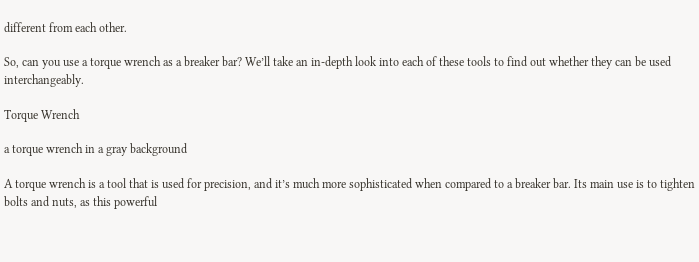different from each other.

So, can you use a torque wrench as a breaker bar? We’ll take an in-depth look into each of these tools to find out whether they can be used interchangeably.

Torque Wrench

a torque wrench in a gray background

A torque wrench is a tool that is used for precision, and it’s much more sophisticated when compared to a breaker bar. Its main use is to tighten bolts and nuts, as this powerful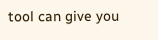tool can give you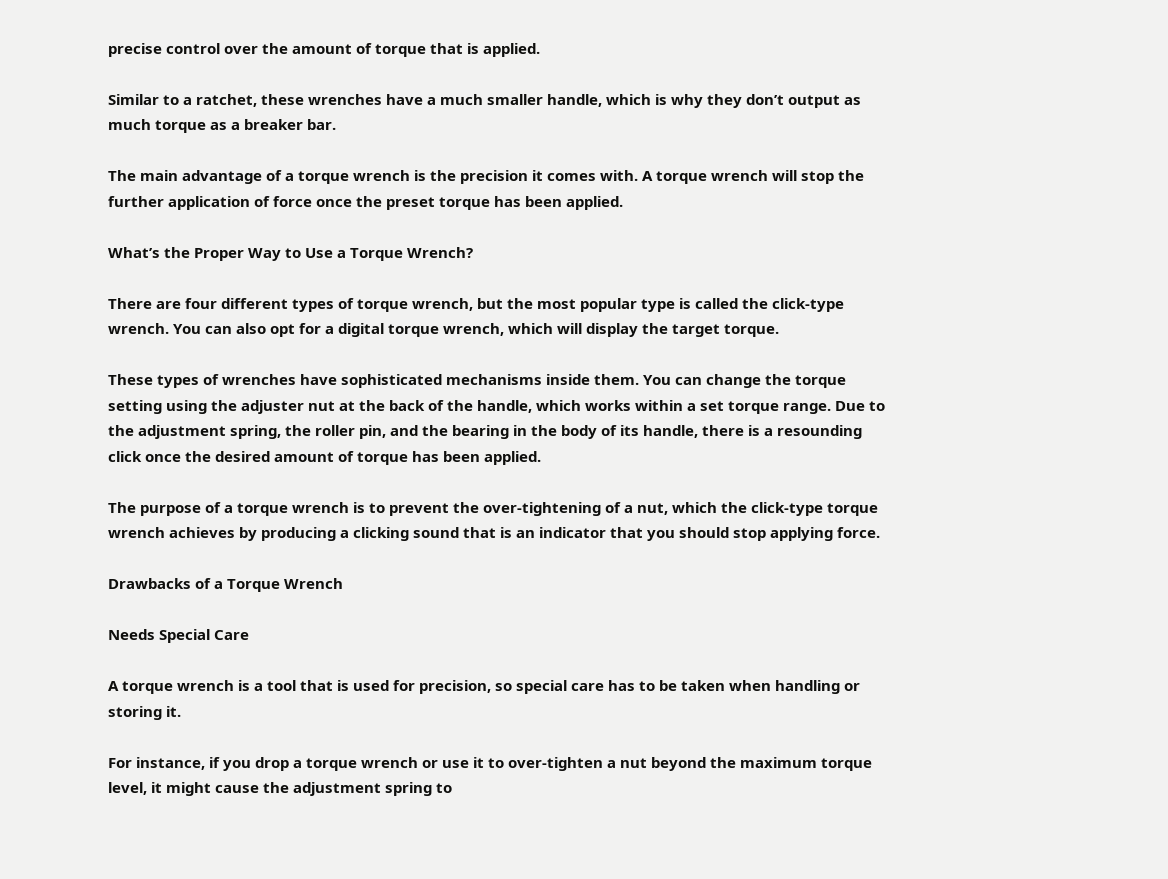precise control over the amount of torque that is applied.

Similar to a ratchet, these wrenches have a much smaller handle, which is why they don’t output as much torque as a breaker bar.

The main advantage of a torque wrench is the precision it comes with. A torque wrench will stop the further application of force once the preset torque has been applied.

What’s the Proper Way to Use a Torque Wrench?

There are four different types of torque wrench, but the most popular type is called the click-type wrench. You can also opt for a digital torque wrench, which will display the target torque.

These types of wrenches have sophisticated mechanisms inside them. You can change the torque setting using the adjuster nut at the back of the handle, which works within a set torque range. Due to the adjustment spring, the roller pin, and the bearing in the body of its handle, there is a resounding click once the desired amount of torque has been applied.

The purpose of a torque wrench is to prevent the over-tightening of a nut, which the click-type torque wrench achieves by producing a clicking sound that is an indicator that you should stop applying force.

Drawbacks of a Torque Wrench

Needs Special Care

A torque wrench is a tool that is used for precision, so special care has to be taken when handling or storing it.

For instance, if you drop a torque wrench or use it to over-tighten a nut beyond the maximum torque level, it might cause the adjustment spring to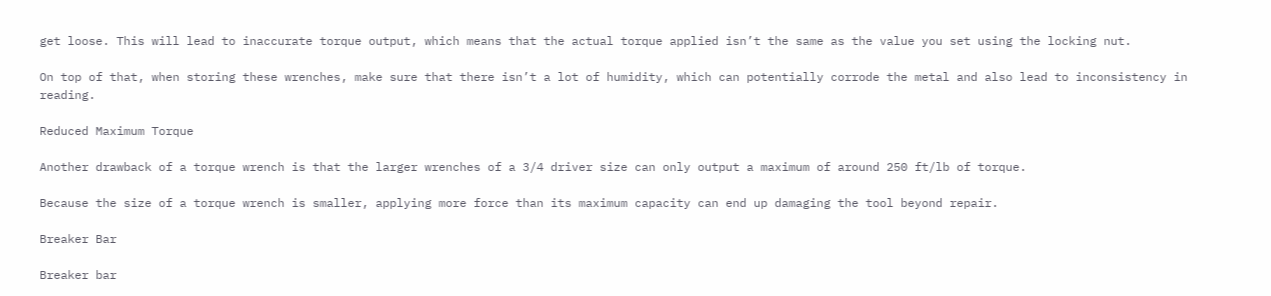get loose. This will lead to inaccurate torque output, which means that the actual torque applied isn’t the same as the value you set using the locking nut.

On top of that, when storing these wrenches, make sure that there isn’t a lot of humidity, which can potentially corrode the metal and also lead to inconsistency in reading.

Reduced Maximum Torque

Another drawback of a torque wrench is that the larger wrenches of a 3/4 driver size can only output a maximum of around 250 ft/lb of torque.

Because the size of a torque wrench is smaller, applying more force than its maximum capacity can end up damaging the tool beyond repair.

Breaker Bar

Breaker bar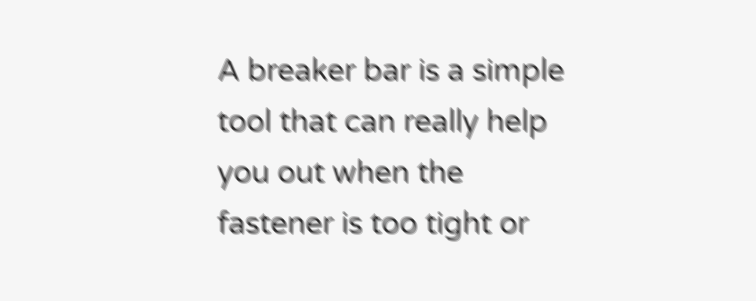A breaker bar is a simple tool that can really help you out when the fastener is too tight or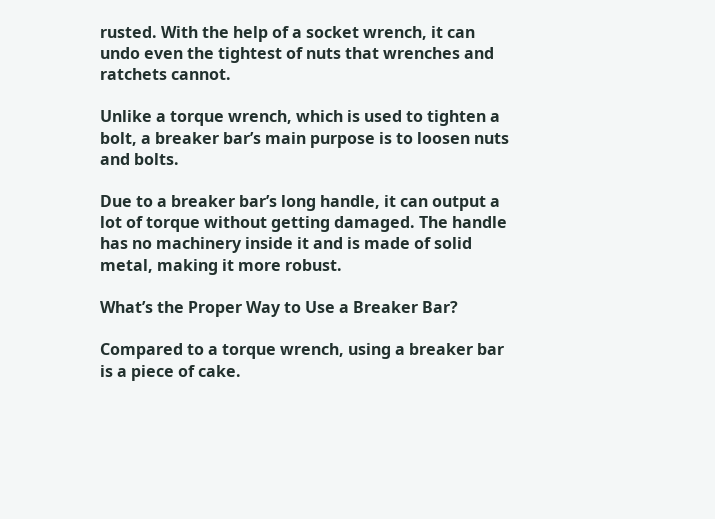rusted. With the help of a socket wrench, it can undo even the tightest of nuts that wrenches and ratchets cannot.

Unlike a torque wrench, which is used to tighten a bolt, a breaker bar’s main purpose is to loosen nuts and bolts.

Due to a breaker bar’s long handle, it can output a lot of torque without getting damaged. The handle has no machinery inside it and is made of solid metal, making it more robust.

What’s the Proper Way to Use a Breaker Bar?

Compared to a torque wrench, using a breaker bar is a piece of cake.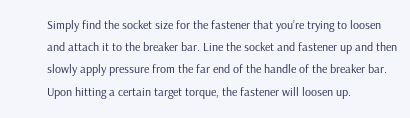Simply find the socket size for the fastener that you’re trying to loosen and attach it to the breaker bar. Line the socket and fastener up and then slowly apply pressure from the far end of the handle of the breaker bar. Upon hitting a certain target torque, the fastener will loosen up.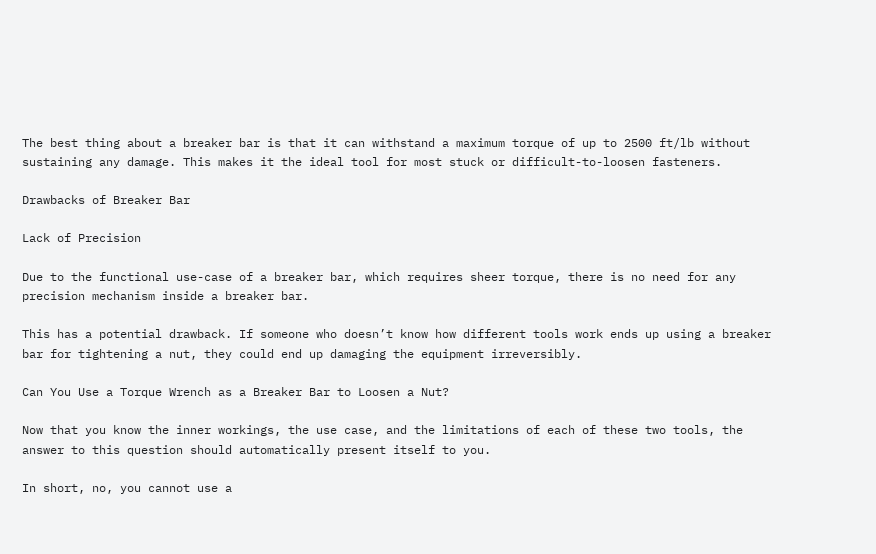The best thing about a breaker bar is that it can withstand a maximum torque of up to 2500 ft/lb without sustaining any damage. This makes it the ideal tool for most stuck or difficult-to-loosen fasteners.

Drawbacks of Breaker Bar

Lack of Precision

Due to the functional use-case of a breaker bar, which requires sheer torque, there is no need for any precision mechanism inside a breaker bar.

This has a potential drawback. If someone who doesn’t know how different tools work ends up using a breaker bar for tightening a nut, they could end up damaging the equipment irreversibly.

Can You Use a Torque Wrench as a Breaker Bar to Loosen a Nut?

Now that you know the inner workings, the use case, and the limitations of each of these two tools, the answer to this question should automatically present itself to you.

In short, no, you cannot use a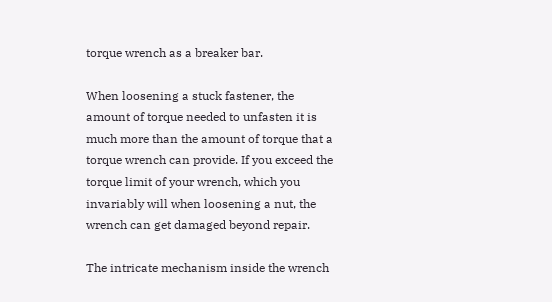torque wrench as a breaker bar.

When loosening a stuck fastener, the amount of torque needed to unfasten it is much more than the amount of torque that a torque wrench can provide. If you exceed the torque limit of your wrench, which you invariably will when loosening a nut, the wrench can get damaged beyond repair.

The intricate mechanism inside the wrench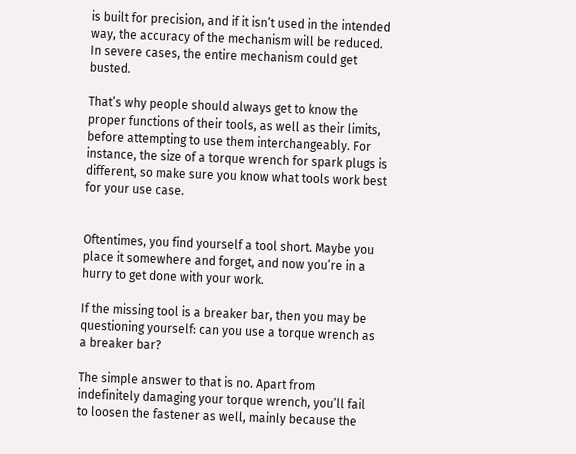is built for precision, and if it isn’t used in the intended way, the accuracy of the mechanism will be reduced. In severe cases, the entire mechanism could get busted.

That’s why people should always get to know the proper functions of their tools, as well as their limits, before attempting to use them interchangeably. For instance, the size of a torque wrench for spark plugs is different, so make sure you know what tools work best for your use case.


Oftentimes, you find yourself a tool short. Maybe you place it somewhere and forget, and now you’re in a hurry to get done with your work.

If the missing tool is a breaker bar, then you may be questioning yourself: can you use a torque wrench as a breaker bar?

The simple answer to that is no. Apart from indefinitely damaging your torque wrench, you’ll fail to loosen the fastener as well, mainly because the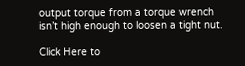output torque from a torque wrench isn’t high enough to loosen a tight nut.

Click Here to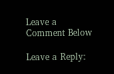Leave a Comment Below

Leave a Reply: